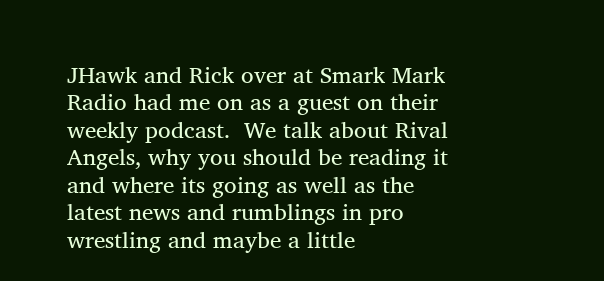JHawk and Rick over at Smark Mark Radio had me on as a guest on their weekly podcast.  We talk about Rival Angels, why you should be reading it and where its going as well as the latest news and rumblings in pro wrestling and maybe a little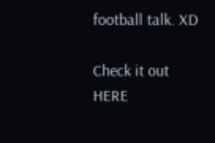football talk. XD

Check it out HERE